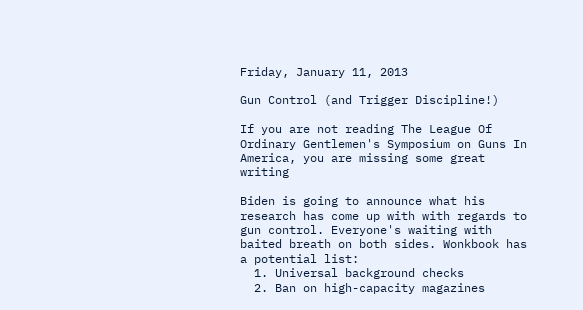Friday, January 11, 2013

Gun Control (and Trigger Discipline!)

If you are not reading The League Of Ordinary Gentlemen's Symposium on Guns In America, you are missing some great writing

Biden is going to announce what his research has come up with with regards to gun control. Everyone's waiting with baited breath on both sides. Wonkbook has a potential list:
  1. Universal background checks
  2. Ban on high-capacity magazines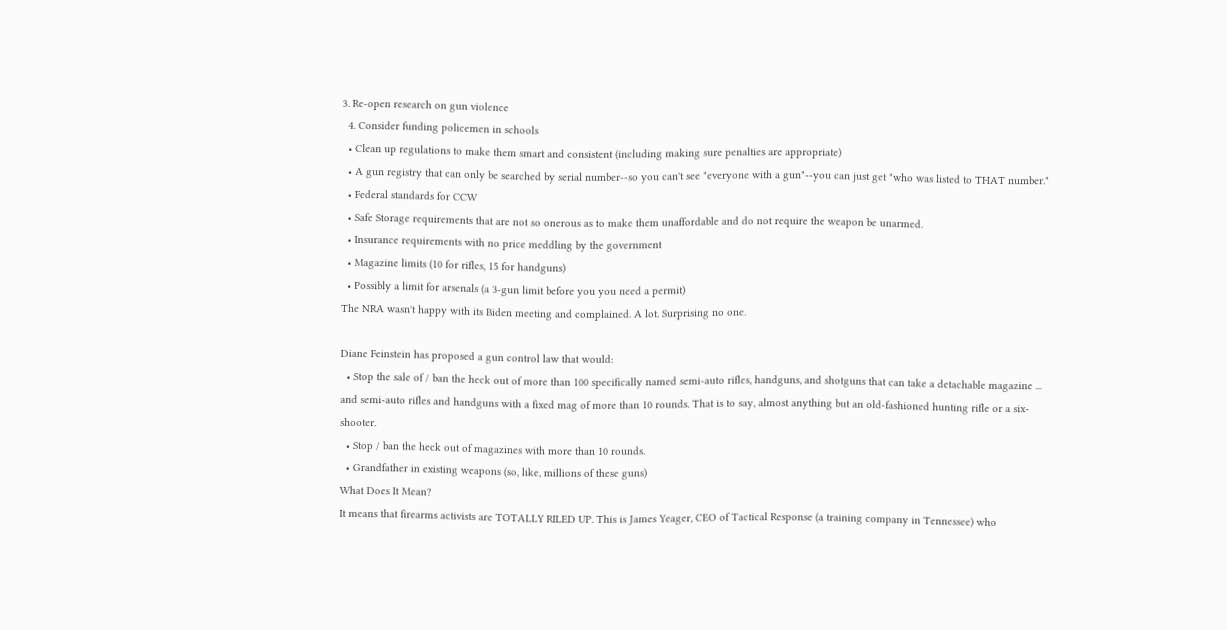3. Re-open research on gun violence
  4. Consider funding policemen in schools
  • Clean up regulations to make them smart and consistent (including making sure penalties are appropriate)
  • A gun registry that can only be searched by serial number--so you can't see "everyone with a gun"--you can just get "who was listed to THAT number."
  • Federal standards for CCW
  • Safe Storage requirements that are not so onerous as to make them unaffordable and do not require the weapon be unarmed.
  • Insurance requirements with no price meddling by the government
  • Magazine limits (10 for rifles, 15 for handguns)
  • Possibly a limit for arsenals (a 3-gun limit before you you need a permit)
The NRA wasn't happy with its Biden meeting and complained. A lot. Surprising no one.

Diane Feinstein has proposed a gun control law that would:
  • Stop the sale of / ban the heck out of more than 100 specifically named semi-auto rifles, handguns, and shotguns that can take a detachable magazine ... and semi-auto rifles and handguns with a fixed mag of more than 10 rounds. That is to say, almost anything but an old-fashioned hunting rifle or a six-shooter.
  • Stop / ban the heck out of magazines with more than 10 rounds.
  • Grandfather in existing weapons (so, like, millions of these guns)
What Does It Mean?
It means that firearms activists are TOTALLY RILED UP. This is James Yeager, CEO of Tactical Response (a training company in Tennessee) who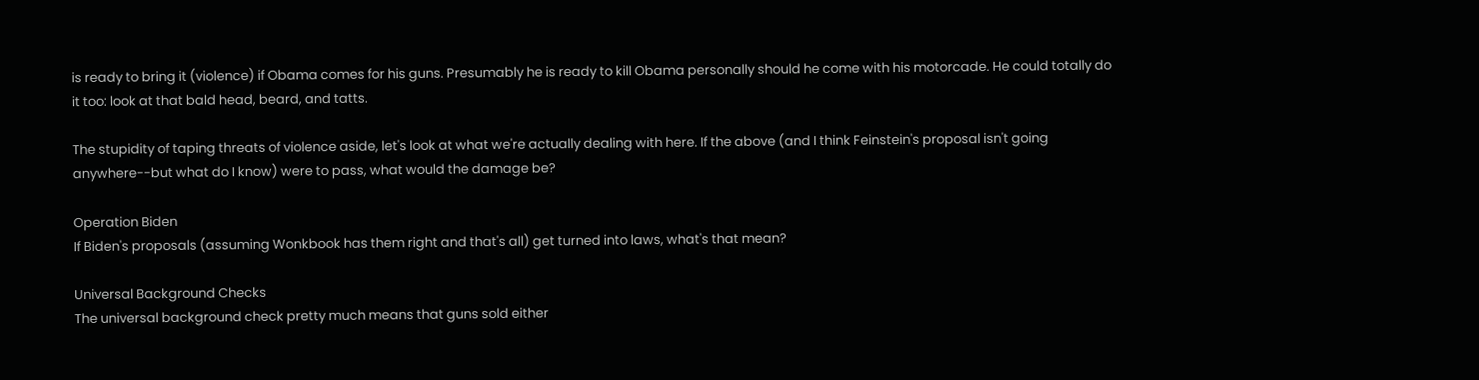is ready to bring it (violence) if Obama comes for his guns. Presumably he is ready to kill Obama personally should he come with his motorcade. He could totally do it too: look at that bald head, beard, and tatts.

The stupidity of taping threats of violence aside, let's look at what we're actually dealing with here. If the above (and I think Feinstein's proposal isn't going anywhere--but what do I know) were to pass, what would the damage be?

Operation Biden
If Biden's proposals (assuming Wonkbook has them right and that's all) get turned into laws, what's that mean?

Universal Background Checks
The universal background check pretty much means that guns sold either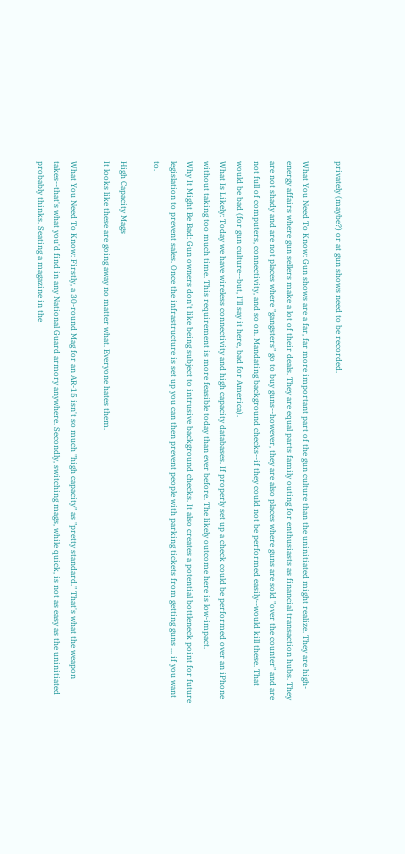privately (maybe?) or at gun shows need to be recorded.

What You Need To Know: Gun shows are a far, far more important part of the gun culture than the uninitiated might realize. They are high-energy affairs where gun sellers make a lot of their deals. They are equal parts family outing for enthusiasts as financial transaction hubs. They are not shady and are not places where "gangsters" go to buy guns--however, they are also places where guns are sold "over the counter" and are not full of computers, connectivity, and so on. Mandating background checks--if they could not be performed easily--would kill these. That would be bad (for gun culture--but, I'll say it here, bad for America).
What Is Likely: Today we have wireless connectivity and high capacity databases. If properly set up a check could be performed over an iPhone without taking too much time. This requirement is more feasible today than ever before. The likely outcome here is low-impact.
Why It Might Be Bad: Gun owners don't like being subject to intrusive background checks. It also creates a potential bottleneck point for future legislation to prevent sales. Once the infrastructure is set up you can then prevent people with parking tickets from getting guns ... if you want to.

High Capacity Mags
It looks like these are going away no matter what. Everyone hates them.

What You Need To Know: Firstly, a 30-round Mag for an AR-15 isn't so much "high capacity" as "pretty standard." That's what the weapon takes--that's what you'd find in any National Guard armory anywhere. Secondly, switching mags, while quick, is not as easy as the uninitiated probably thinks. Seating a magazine in the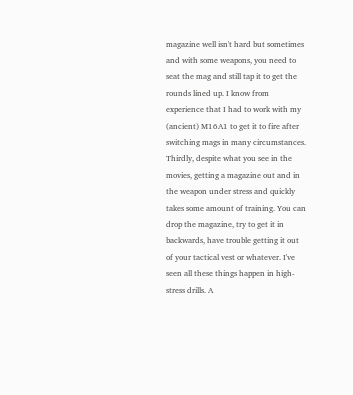magazine well isn't hard but sometimes and with some weapons, you need to seat the mag and still tap it to get the rounds lined up. I know from experience that I had to work with my (ancient) M16A1 to get it to fire after switching mags in many circumstances. Thirdly, despite what you see in the movies, getting a magazine out and in the weapon under stress and quickly takes some amount of training. You can drop the magazine, try to get it in backwards, have trouble getting it out of your tactical vest or whatever. I've seen all these things happen in high-stress drills. A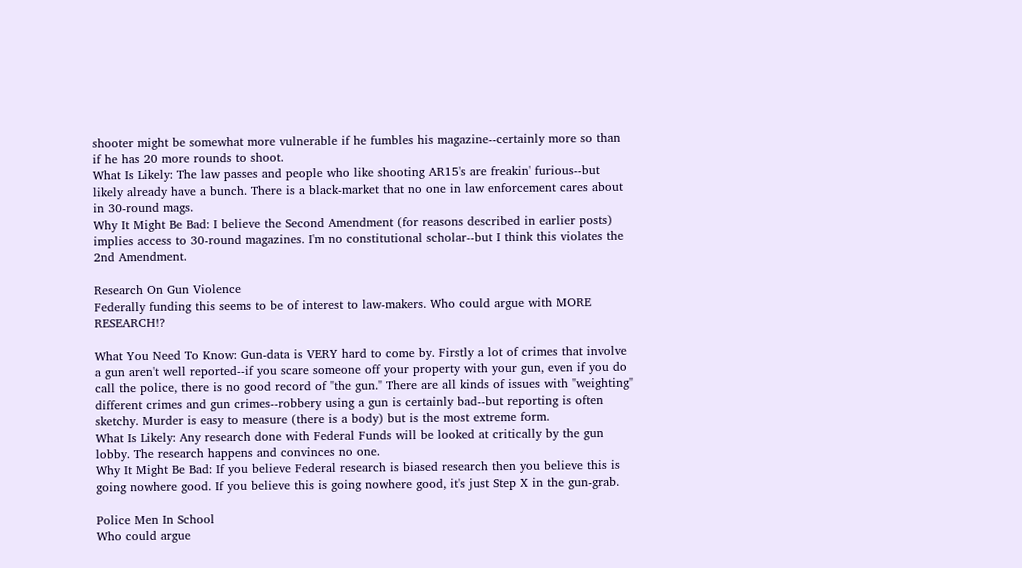shooter might be somewhat more vulnerable if he fumbles his magazine--certainly more so than if he has 20 more rounds to shoot.
What Is Likely: The law passes and people who like shooting AR15's are freakin' furious--but likely already have a bunch. There is a black-market that no one in law enforcement cares about in 30-round mags.
Why It Might Be Bad: I believe the Second Amendment (for reasons described in earlier posts) implies access to 30-round magazines. I'm no constitutional scholar--but I think this violates the 2nd Amendment.

Research On Gun Violence
Federally funding this seems to be of interest to law-makers. Who could argue with MORE RESEARCH!?

What You Need To Know: Gun-data is VERY hard to come by. Firstly a lot of crimes that involve a gun aren't well reported--if you scare someone off your property with your gun, even if you do call the police, there is no good record of "the gun." There are all kinds of issues with "weighting" different crimes and gun crimes--robbery using a gun is certainly bad--but reporting is often sketchy. Murder is easy to measure (there is a body) but is the most extreme form.
What Is Likely: Any research done with Federal Funds will be looked at critically by the gun lobby. The research happens and convinces no one.
Why It Might Be Bad: If you believe Federal research is biased research then you believe this is going nowhere good. If you believe this is going nowhere good, it's just Step X in the gun-grab.

Police Men In School
Who could argue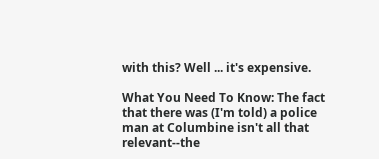with this? Well ... it's expensive.

What You Need To Know: The fact that there was (I'm told) a police man at Columbine isn't all that relevant--the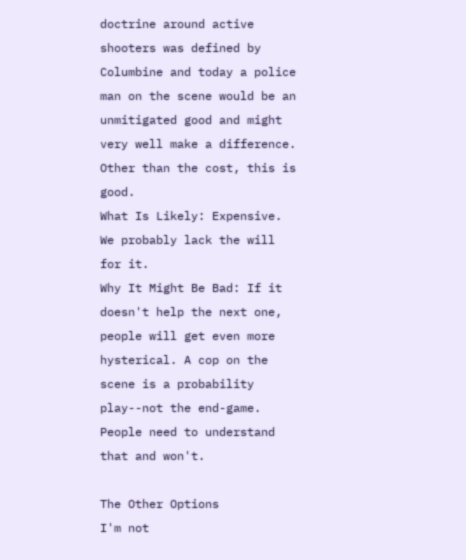doctrine around active shooters was defined by Columbine and today a police man on the scene would be an unmitigated good and might very well make a difference. Other than the cost, this is good.
What Is Likely: Expensive. We probably lack the will for it.
Why It Might Be Bad: If it doesn't help the next one, people will get even more hysterical. A cop on the scene is a probability play--not the end-game. People need to understand that and won't.

The Other Options
I'm not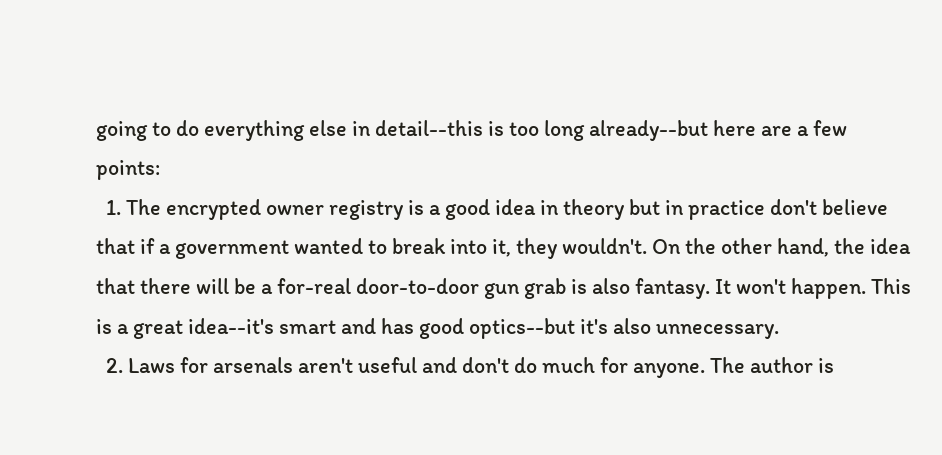going to do everything else in detail--this is too long already--but here are a few points:
  1. The encrypted owner registry is a good idea in theory but in practice don't believe that if a government wanted to break into it, they wouldn't. On the other hand, the idea that there will be a for-real door-to-door gun grab is also fantasy. It won't happen. This is a great idea--it's smart and has good optics--but it's also unnecessary.
  2. Laws for arsenals aren't useful and don't do much for anyone. The author is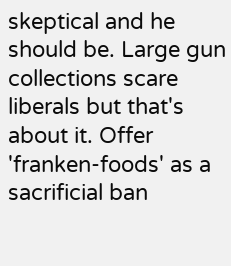skeptical and he should be. Large gun collections scare liberals but that's about it. Offer 'franken-foods' as a sacrificial ban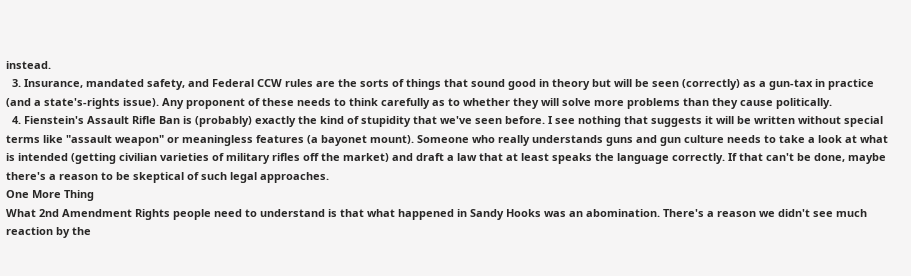instead.
  3. Insurance, mandated safety, and Federal CCW rules are the sorts of things that sound good in theory but will be seen (correctly) as a gun-tax in practice (and a state's-rights issue). Any proponent of these needs to think carefully as to whether they will solve more problems than they cause politically.
  4. Fienstein's Assault Rifle Ban is (probably) exactly the kind of stupidity that we've seen before. I see nothing that suggests it will be written without special terms like "assault weapon" or meaningless features (a bayonet mount). Someone who really understands guns and gun culture needs to take a look at what is intended (getting civilian varieties of military rifles off the market) and draft a law that at least speaks the language correctly. If that can't be done, maybe there's a reason to be skeptical of such legal approaches.
One More Thing
What 2nd Amendment Rights people need to understand is that what happened in Sandy Hooks was an abomination. There's a reason we didn't see much reaction by the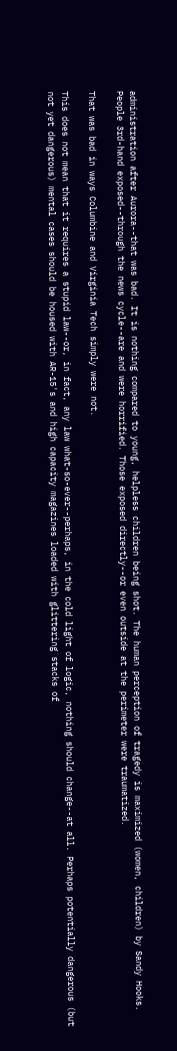administration after Aurora--that was bad. It is nothing compared to young, helpless children being shot. The human perception of tragedy is maximized (women, children) by Sandy Hooks. People 3rd-hand exposed--through the news cycle--are and were horrified. Those exposed directly--or even outside at the perimeter were traumatized.

That was bad in ways Columbine and Virginia Tech simply were not.

This does not mean that it requires a stupid law--or, in fact, any law what-so-ever--perhaps, in the cold light of logic, nothing should change--at all. Perhaps potentially dangerous (but not yet dangerous) mental cases should be housed with AR-15's and high capacity magazines loaded with glittering stacks of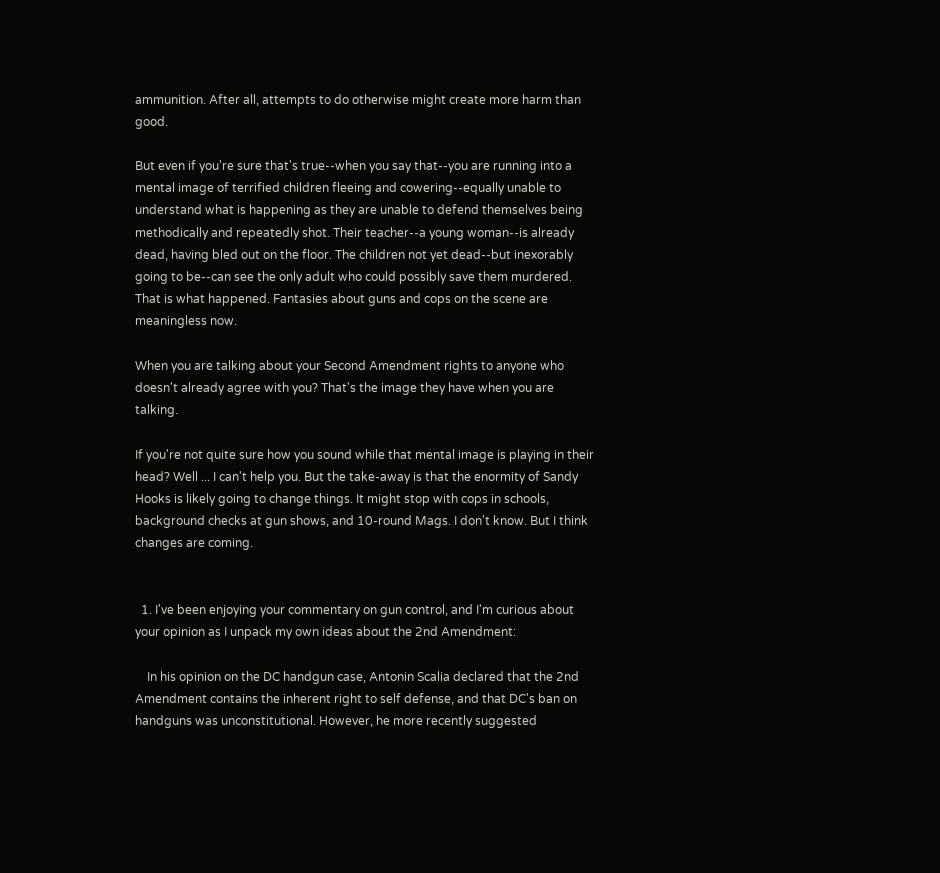ammunition. After all, attempts to do otherwise might create more harm than good.

But even if you're sure that's true--when you say that--you are running into a mental image of terrified children fleeing and cowering--equally unable to understand what is happening as they are unable to defend themselves being methodically and repeatedly shot. Their teacher--a young woman--is already dead, having bled out on the floor. The children not yet dead--but inexorably going to be--can see the only adult who could possibly save them murdered. That is what happened. Fantasies about guns and cops on the scene are meaningless now.

When you are talking about your Second Amendment rights to anyone who doesn't already agree with you? That's the image they have when you are talking.

If you're not quite sure how you sound while that mental image is playing in their head? Well ... I can't help you. But the take-away is that the enormity of Sandy Hooks is likely going to change things. It might stop with cops in schools, background checks at gun shows, and 10-round Mags. I don't know. But I think changes are coming.


  1. I've been enjoying your commentary on gun control, and I'm curious about your opinion as I unpack my own ideas about the 2nd Amendment:

    In his opinion on the DC handgun case, Antonin Scalia declared that the 2nd Amendment contains the inherent right to self defense, and that DC's ban on handguns was unconstitutional. However, he more recently suggested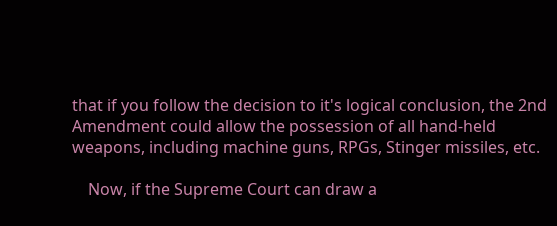that if you follow the decision to it's logical conclusion, the 2nd Amendment could allow the possession of all hand-held weapons, including machine guns, RPGs, Stinger missiles, etc.

    Now, if the Supreme Court can draw a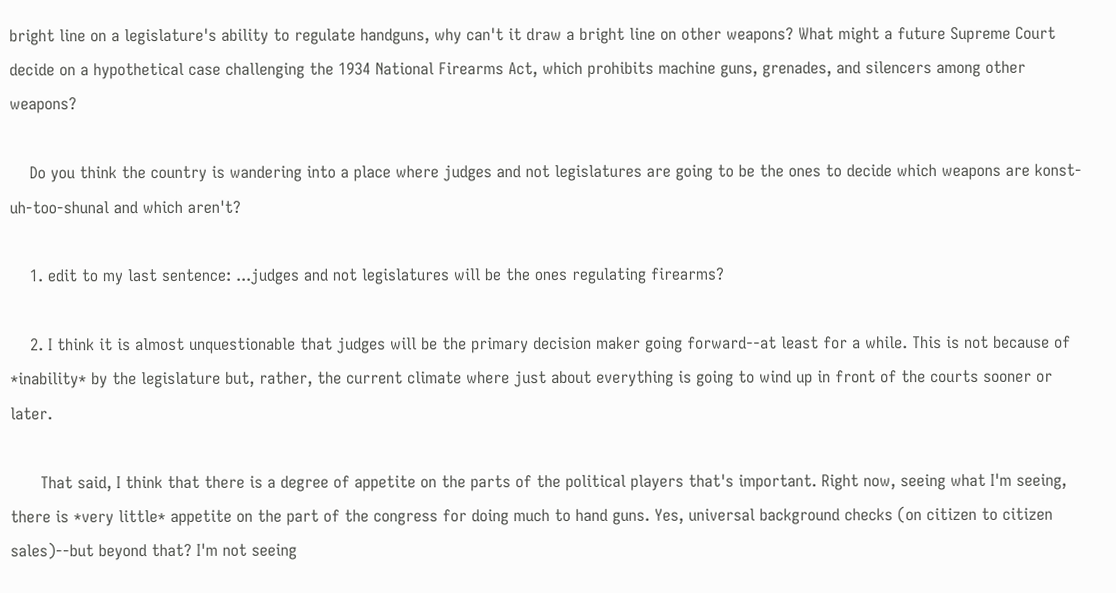bright line on a legislature's ability to regulate handguns, why can't it draw a bright line on other weapons? What might a future Supreme Court decide on a hypothetical case challenging the 1934 National Firearms Act, which prohibits machine guns, grenades, and silencers among other weapons?

    Do you think the country is wandering into a place where judges and not legislatures are going to be the ones to decide which weapons are konst-uh-too-shunal and which aren't?

    1. edit to my last sentence: ...judges and not legislatures will be the ones regulating firearms?

    2. I think it is almost unquestionable that judges will be the primary decision maker going forward--at least for a while. This is not because of *inability* by the legislature but, rather, the current climate where just about everything is going to wind up in front of the courts sooner or later.

      That said, I think that there is a degree of appetite on the parts of the political players that's important. Right now, seeing what I'm seeing, there is *very little* appetite on the part of the congress for doing much to hand guns. Yes, universal background checks (on citizen to citizen sales)--but beyond that? I'm not seeing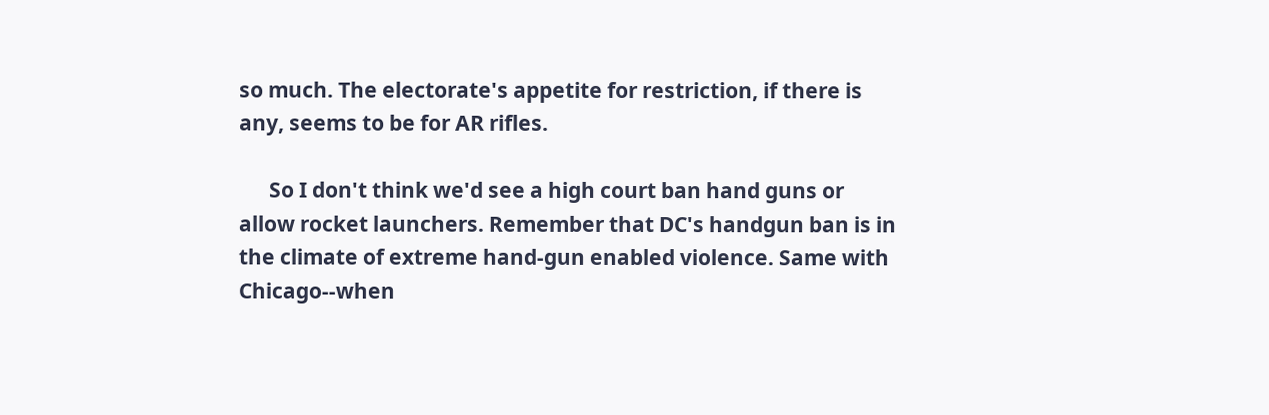so much. The electorate's appetite for restriction, if there is any, seems to be for AR rifles.

      So I don't think we'd see a high court ban hand guns or allow rocket launchers. Remember that DC's handgun ban is in the climate of extreme hand-gun enabled violence. Same with Chicago--when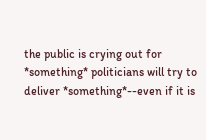the public is crying out for *something* politicians will try to deliver *something*--even if it is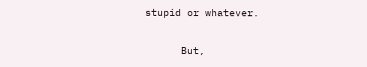stupid or whatever.

      But,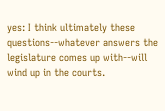yes: I think ultimately these questions--whatever answers the legislature comes up with--will wind up in the courts.